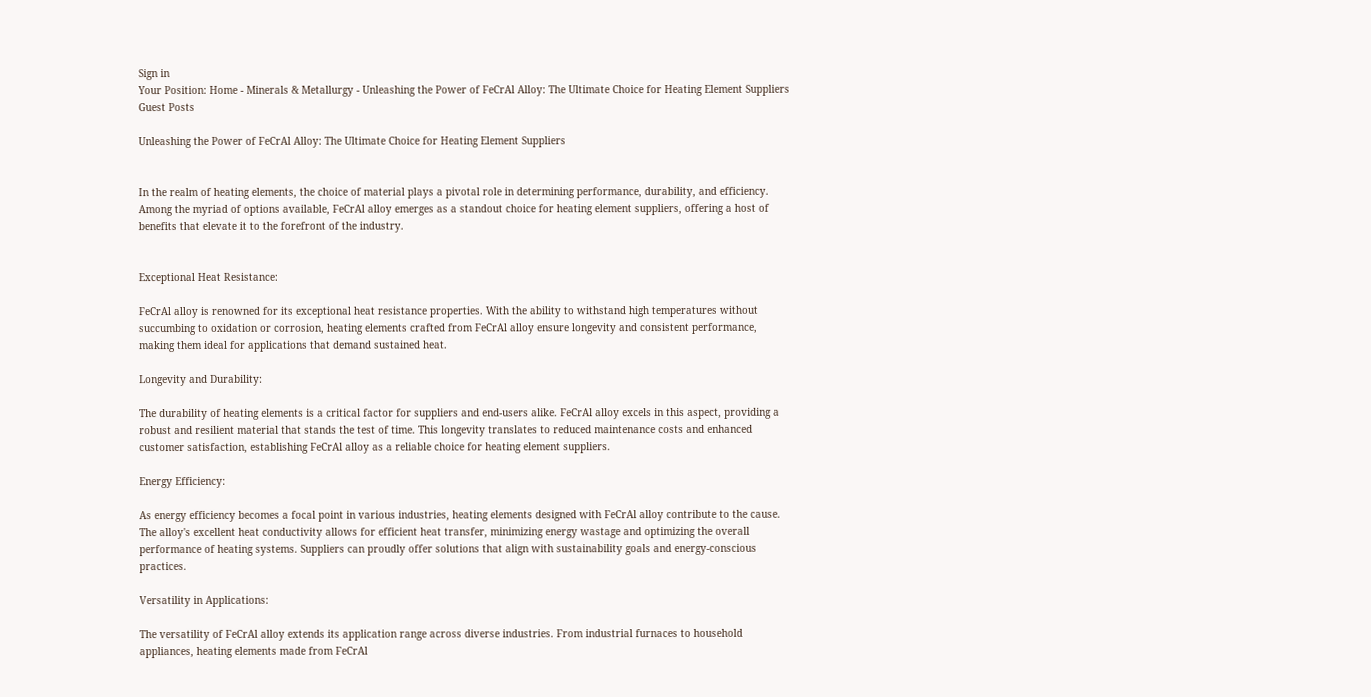Sign in
Your Position: Home - Minerals & Metallurgy - Unleashing the Power of FeCrAl Alloy: The Ultimate Choice for Heating Element Suppliers
Guest Posts

Unleashing the Power of FeCrAl Alloy: The Ultimate Choice for Heating Element Suppliers


In the realm of heating elements, the choice of material plays a pivotal role in determining performance, durability, and efficiency. Among the myriad of options available, FeCrAl alloy emerges as a standout choice for heating element suppliers, offering a host of benefits that elevate it to the forefront of the industry.


Exceptional Heat Resistance:

FeCrAl alloy is renowned for its exceptional heat resistance properties. With the ability to withstand high temperatures without succumbing to oxidation or corrosion, heating elements crafted from FeCrAl alloy ensure longevity and consistent performance, making them ideal for applications that demand sustained heat.

Longevity and Durability:

The durability of heating elements is a critical factor for suppliers and end-users alike. FeCrAl alloy excels in this aspect, providing a robust and resilient material that stands the test of time. This longevity translates to reduced maintenance costs and enhanced customer satisfaction, establishing FeCrAl alloy as a reliable choice for heating element suppliers.

Energy Efficiency:

As energy efficiency becomes a focal point in various industries, heating elements designed with FeCrAl alloy contribute to the cause. The alloy's excellent heat conductivity allows for efficient heat transfer, minimizing energy wastage and optimizing the overall performance of heating systems. Suppliers can proudly offer solutions that align with sustainability goals and energy-conscious practices.

Versatility in Applications:

The versatility of FeCrAl alloy extends its application range across diverse industries. From industrial furnaces to household appliances, heating elements made from FeCrAl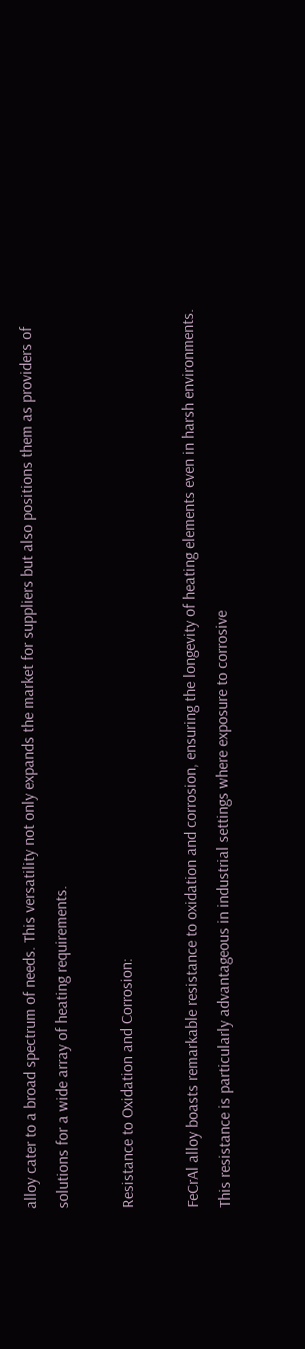alloy cater to a broad spectrum of needs. This versatility not only expands the market for suppliers but also positions them as providers of solutions for a wide array of heating requirements.

Resistance to Oxidation and Corrosion:

FeCrAl alloy boasts remarkable resistance to oxidation and corrosion, ensuring the longevity of heating elements even in harsh environments. This resistance is particularly advantageous in industrial settings where exposure to corrosive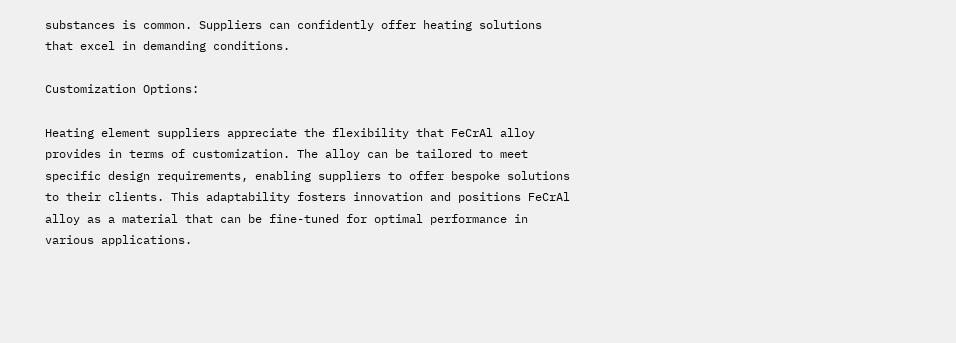substances is common. Suppliers can confidently offer heating solutions that excel in demanding conditions.

Customization Options:

Heating element suppliers appreciate the flexibility that FeCrAl alloy provides in terms of customization. The alloy can be tailored to meet specific design requirements, enabling suppliers to offer bespoke solutions to their clients. This adaptability fosters innovation and positions FeCrAl alloy as a material that can be fine-tuned for optimal performance in various applications.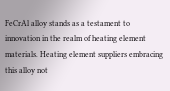FeCrAl alloy stands as a testament to innovation in the realm of heating element materials. Heating element suppliers embracing this alloy not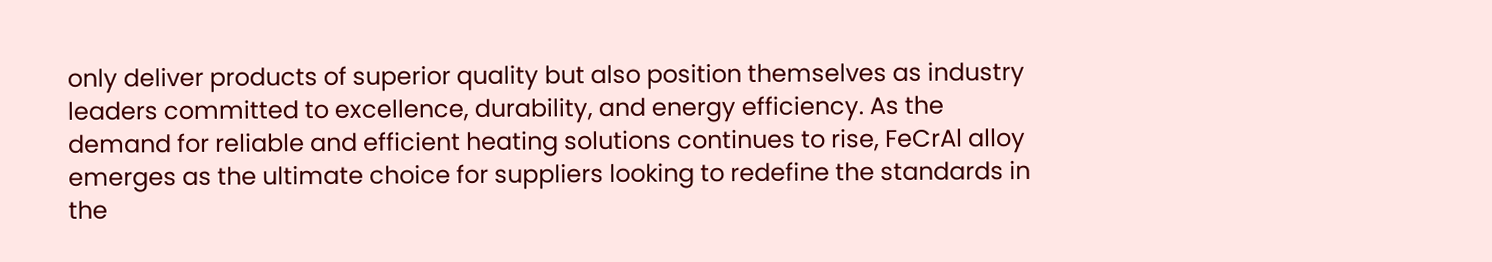only deliver products of superior quality but also position themselves as industry leaders committed to excellence, durability, and energy efficiency. As the demand for reliable and efficient heating solutions continues to rise, FeCrAl alloy emerges as the ultimate choice for suppliers looking to redefine the standards in the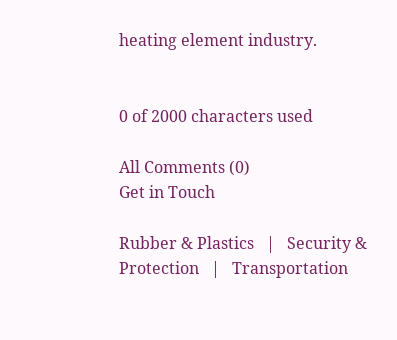heating element industry.


0 of 2000 characters used

All Comments (0)
Get in Touch

Rubber & Plastics   |   Security & Protection   |   Transportation